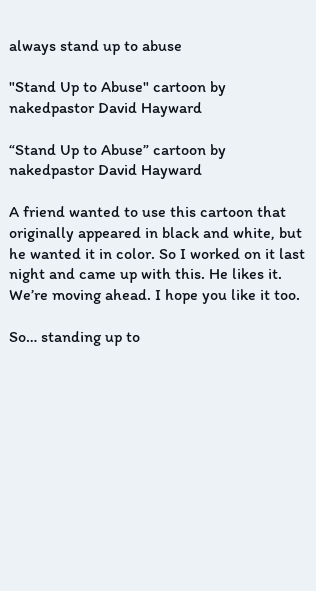always stand up to abuse

"Stand Up to Abuse" cartoon by nakedpastor David Hayward

“Stand Up to Abuse” cartoon by nakedpastor David Hayward

A friend wanted to use this cartoon that originally appeared in black and white, but he wanted it in color. So I worked on it last night and came up with this. He likes it. We’re moving ahead. I hope you like it too.

So… standing up to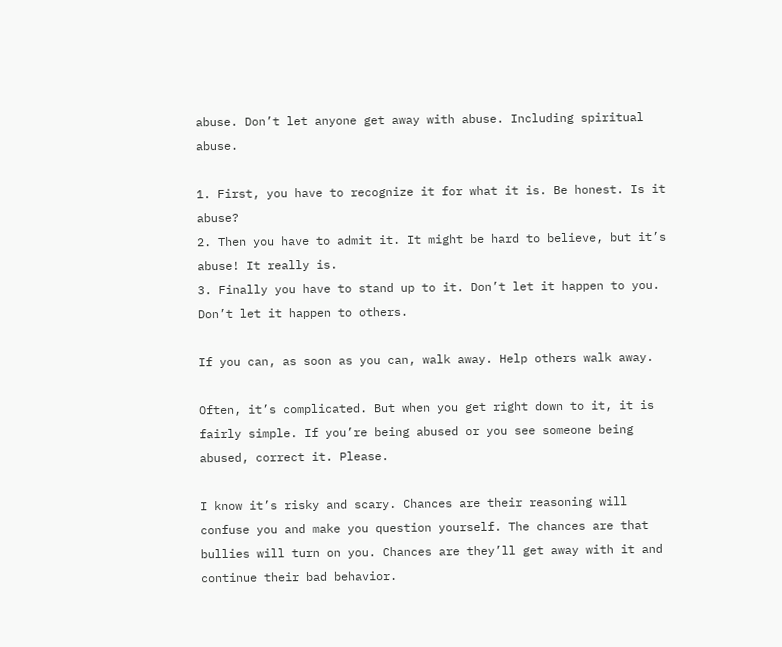abuse. Don’t let anyone get away with abuse. Including spiritual abuse.

1. First, you have to recognize it for what it is. Be honest. Is it abuse?
2. Then you have to admit it. It might be hard to believe, but it’s abuse! It really is.
3. Finally you have to stand up to it. Don’t let it happen to you. Don’t let it happen to others.

If you can, as soon as you can, walk away. Help others walk away.

Often, it’s complicated. But when you get right down to it, it is fairly simple. If you’re being abused or you see someone being abused, correct it. Please.

I know it’s risky and scary. Chances are their reasoning will confuse you and make you question yourself. The chances are that bullies will turn on you. Chances are they’ll get away with it and continue their bad behavior.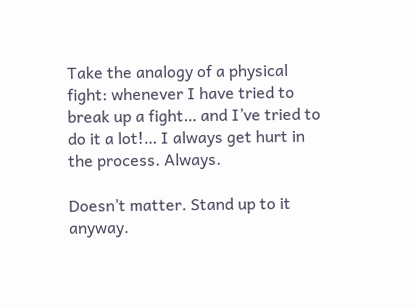Take the analogy of a physical fight: whenever I have tried to break up a fight… and I’ve tried to do it a lot!… I always get hurt in the process. Always.

Doesn’t matter. Stand up to it anyway.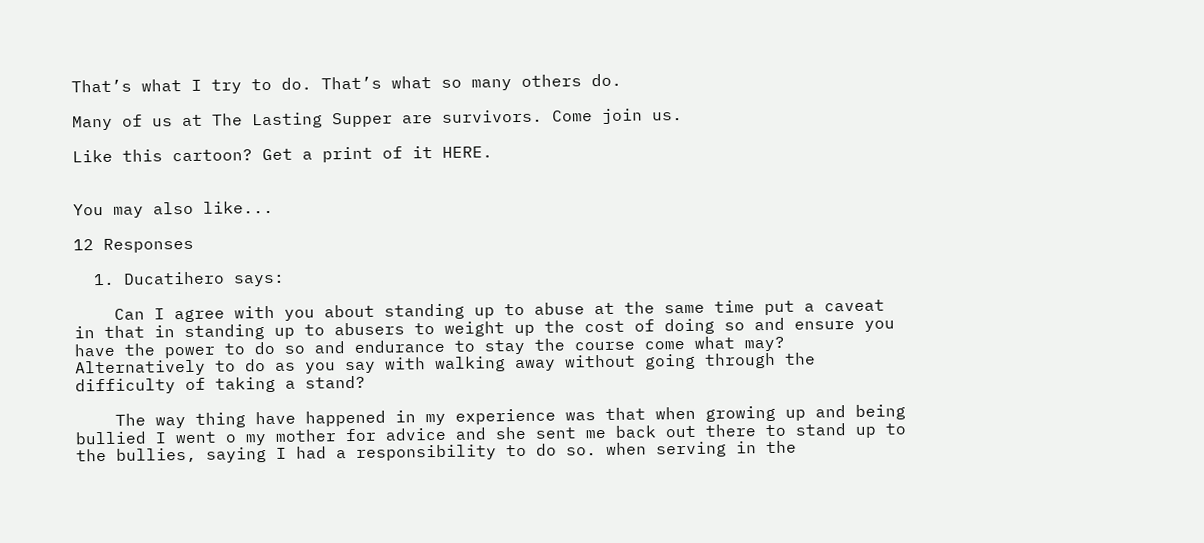That’s what I try to do. That’s what so many others do.

Many of us at The Lasting Supper are survivors. Come join us.

Like this cartoon? Get a print of it HERE.


You may also like...

12 Responses

  1. Ducatihero says:

    Can I agree with you about standing up to abuse at the same time put a caveat in that in standing up to abusers to weight up the cost of doing so and ensure you have the power to do so and endurance to stay the course come what may? Alternatively to do as you say with walking away without going through the difficulty of taking a stand?

    The way thing have happened in my experience was that when growing up and being bullied I went o my mother for advice and she sent me back out there to stand up to the bullies, saying I had a responsibility to do so. when serving in the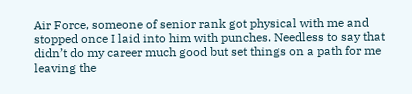Air Force, someone of senior rank got physical with me and stopped once I laid into him with punches. Needless to say that didn’t do my career much good but set things on a path for me leaving the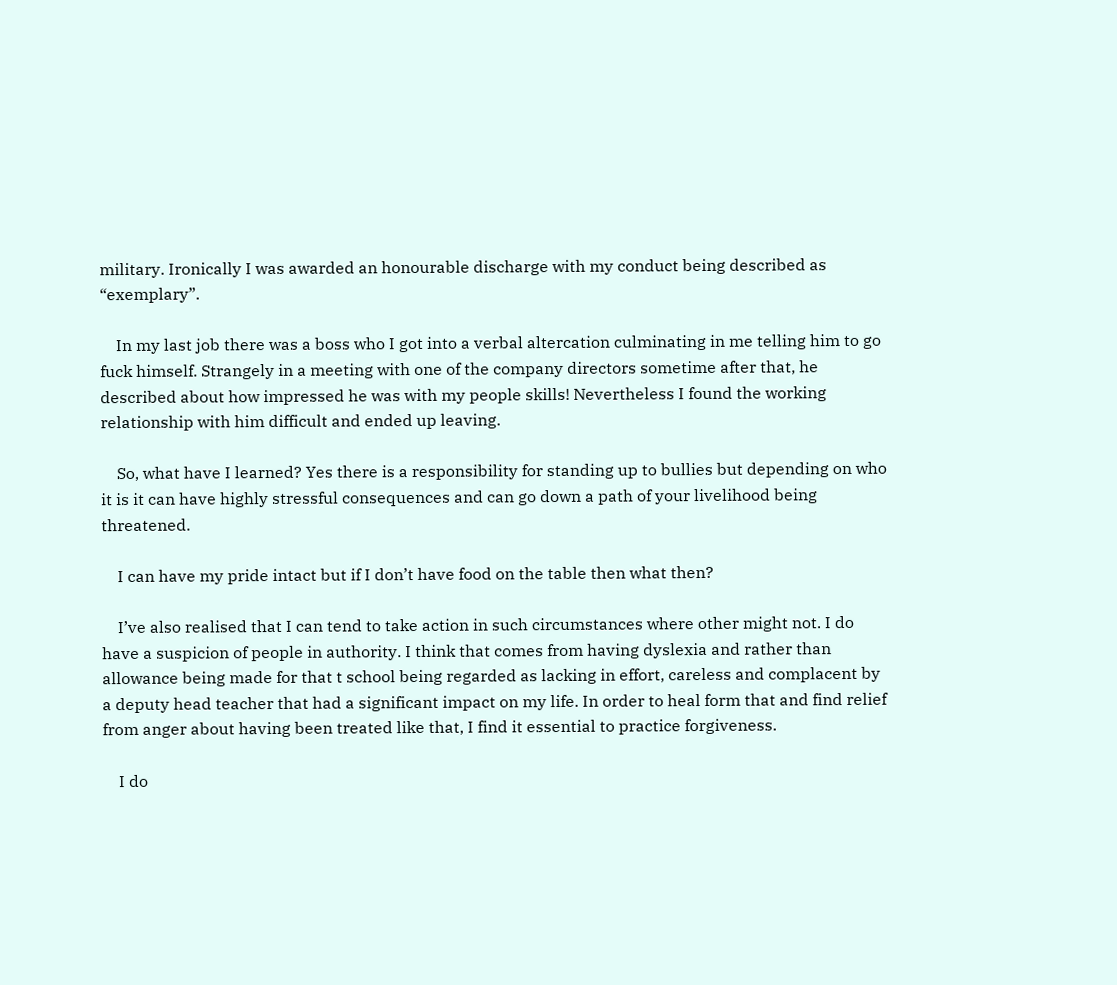military. Ironically I was awarded an honourable discharge with my conduct being described as “exemplary”.

    In my last job there was a boss who I got into a verbal altercation culminating in me telling him to go fuck himself. Strangely in a meeting with one of the company directors sometime after that, he described about how impressed he was with my people skills! Nevertheless I found the working relationship with him difficult and ended up leaving.

    So, what have I learned? Yes there is a responsibility for standing up to bullies but depending on who it is it can have highly stressful consequences and can go down a path of your livelihood being threatened.

    I can have my pride intact but if I don’t have food on the table then what then?

    I’ve also realised that I can tend to take action in such circumstances where other might not. I do have a suspicion of people in authority. I think that comes from having dyslexia and rather than allowance being made for that t school being regarded as lacking in effort, careless and complacent by a deputy head teacher that had a significant impact on my life. In order to heal form that and find relief from anger about having been treated like that, I find it essential to practice forgiveness.

    I do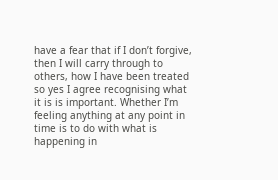have a fear that if I don’t forgive, then I will carry through to others, how I have been treated so yes I agree recognising what it is is important. Whether I’m feeling anything at any point in time is to do with what is happening in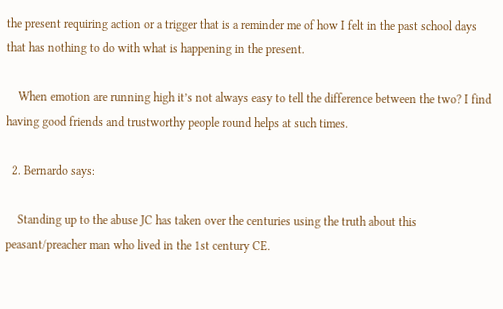the present requiring action or a trigger that is a reminder me of how I felt in the past school days that has nothing to do with what is happening in the present.

    When emotion are running high it’s not always easy to tell the difference between the two? I find having good friends and trustworthy people round helps at such times.

  2. Bernardo says:

    Standing up to the abuse JC has taken over the centuries using the truth about this peasant/preacher man who lived in the 1st century CE.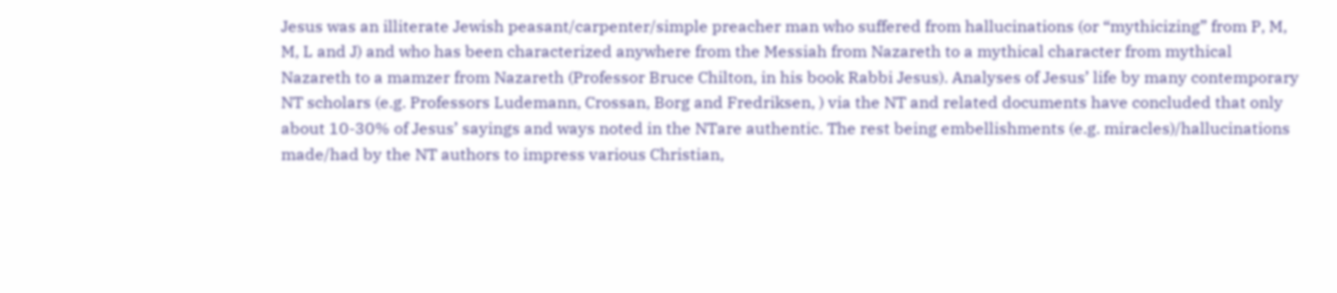Jesus was an illiterate Jewish peasant/carpenter/simple preacher man who suffered from hallucinations (or “mythicizing” from P, M, M, L and J) and who has been characterized anywhere from the Messiah from Nazareth to a mythical character from mythical Nazareth to a mamzer from Nazareth (Professor Bruce Chilton, in his book Rabbi Jesus). Analyses of Jesus’ life by many contemporary NT scholars (e.g. Professors Ludemann, Crossan, Borg and Fredriksen, ) via the NT and related documents have concluded that only about 10-30% of Jesus’ sayings and ways noted in the NTare authentic. The rest being embellishments (e.g. miracles)/hallucinations made/had by the NT authors to impress various Christian,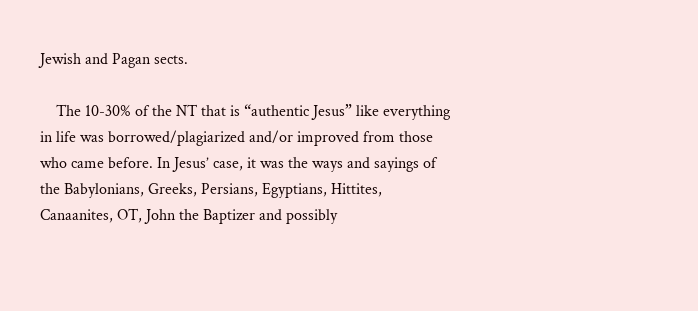Jewish and Pagan sects.

    The 10-30% of the NT that is “authentic Jesus” like everything in life was borrowed/plagiarized and/or improved from those who came before. In Jesus’ case, it was the ways and sayings of the Babylonians, Greeks, Persians, Egyptians, Hittites, Canaanites, OT, John the Baptizer and possibly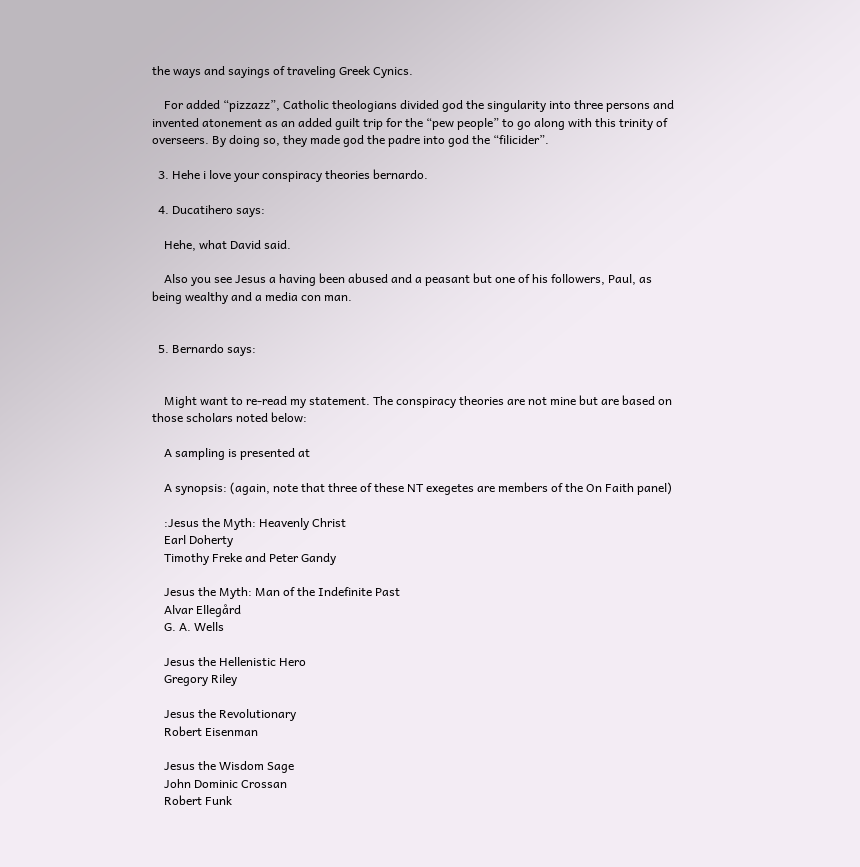the ways and sayings of traveling Greek Cynics.

    For added “pizzazz”, Catholic theologians divided god the singularity into three persons and invented atonement as an added guilt trip for the “pew people” to go along with this trinity of overseers. By doing so, they made god the padre into god the “filicider”.

  3. Hehe i love your conspiracy theories bernardo.

  4. Ducatihero says:

    Hehe, what David said.

    Also you see Jesus a having been abused and a peasant but one of his followers, Paul, as being wealthy and a media con man.


  5. Bernardo says:


    Might want to re-read my statement. The conspiracy theories are not mine but are based on those scholars noted below:

    A sampling is presented at

    A synopsis: (again, note that three of these NT exegetes are members of the On Faith panel)

    :Jesus the Myth: Heavenly Christ
    Earl Doherty
    Timothy Freke and Peter Gandy

    Jesus the Myth: Man of the Indefinite Past
    Alvar Ellegård
    G. A. Wells

    Jesus the Hellenistic Hero
    Gregory Riley

    Jesus the Revolutionary
    Robert Eisenman

    Jesus the Wisdom Sage
    John Dominic Crossan
    Robert Funk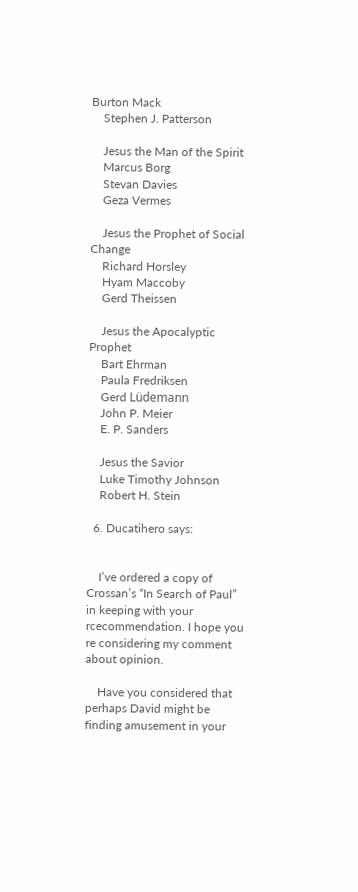Burton Mack
    Stephen J. Patterson

    Jesus the Man of the Spirit
    Marcus Borg
    Stevan Davies
    Geza Vermes

    Jesus the Prophet of Social Change
    Richard Horsley
    Hyam Maccoby
    Gerd Theissen

    Jesus the Apocalyptic Prophet
    Bart Ehrman
    Paula Fredriksen
    Gerd Lüdemann
    John P. Meier
    E. P. Sanders

    Jesus the Savior
    Luke Timothy Johnson
    Robert H. Stein

  6. Ducatihero says:


    I’ve ordered a copy of Crossan’s “In Search of Paul” in keeping with your rcecommendation. I hope you re considering my comment about opinion.

    Have you considered that perhaps David might be finding amusement in your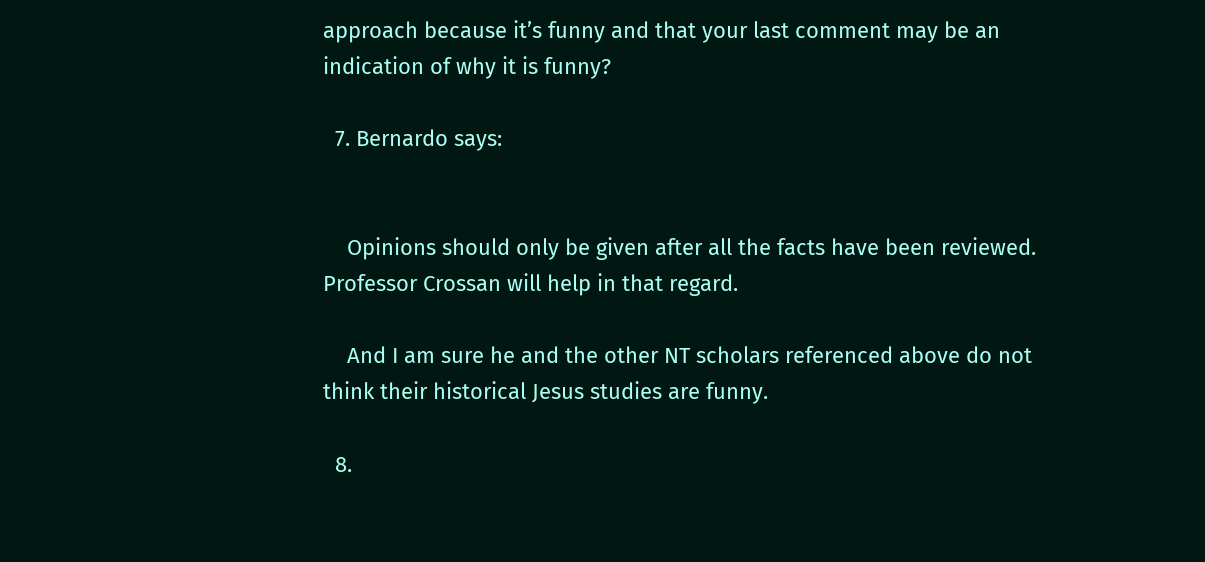approach because it’s funny and that your last comment may be an indication of why it is funny?

  7. Bernardo says:


    Opinions should only be given after all the facts have been reviewed. Professor Crossan will help in that regard.

    And I am sure he and the other NT scholars referenced above do not think their historical Jesus studies are funny.

  8.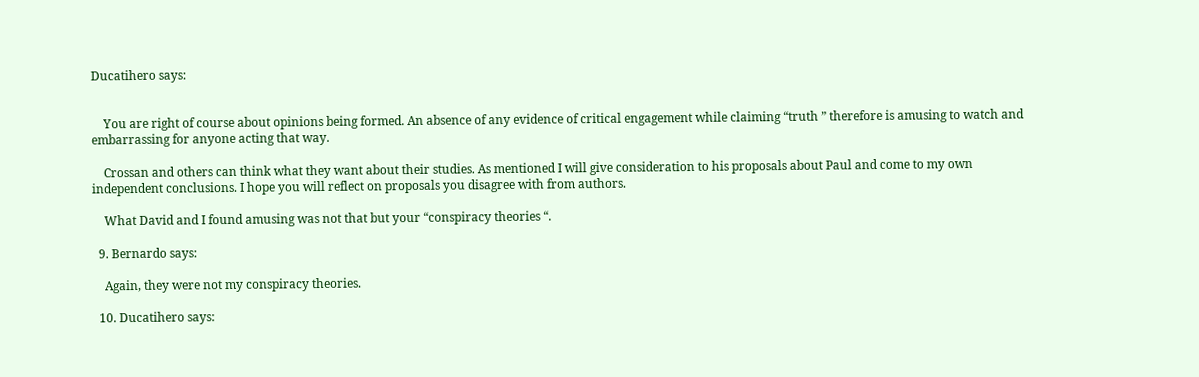Ducatihero says:


    You are right of course about opinions being formed. An absence of any evidence of critical engagement while claiming “truth ” therefore is amusing to watch and embarrassing for anyone acting that way.

    Crossan and others can think what they want about their studies. As mentioned I will give consideration to his proposals about Paul and come to my own independent conclusions. I hope you will reflect on proposals you disagree with from authors.

    What David and I found amusing was not that but your “conspiracy theories “.

  9. Bernardo says:

    Again, they were not my conspiracy theories.

  10. Ducatihero says: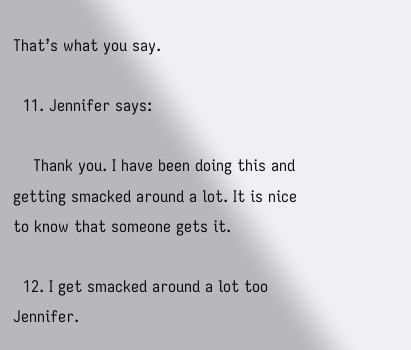That’s what you say.

  11. Jennifer says:

    Thank you. I have been doing this and getting smacked around a lot. It is nice to know that someone gets it.

  12. I get smacked around a lot too Jennifer.